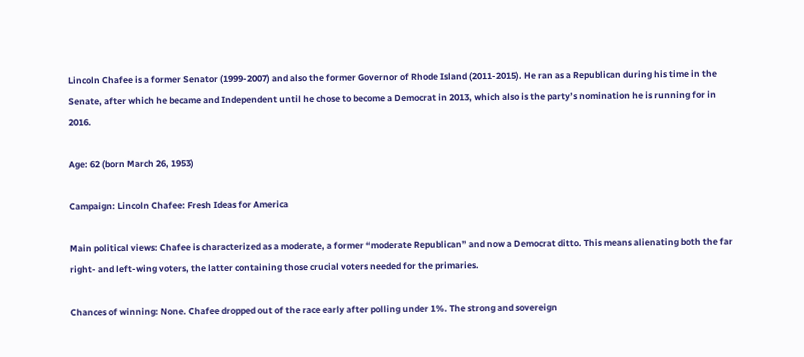Lincoln Chafee is a former Senator (1999-2007) and also the former Governor of Rhode Island (2011-2015). He ran as a Republican during his time in the Senate, after which he became and Independent until he chose to become a Democrat in 2013, which also is the party’s nomination he is running for in 2016.

Age: 62 (born March 26, 1953)

Campaign: Lincoln Chafee: Fresh Ideas for America

Main political views: Chafee is characterized as a moderate, a former “moderate Republican” and now a Democrat ditto. This means alienating both the far right- and left-wing voters, the latter containing those crucial voters needed for the primaries.

Chances of winning: None. Chafee dropped out of the race early after polling under 1%. The strong and sovereign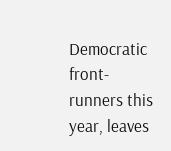Democratic front-runners this year, leaves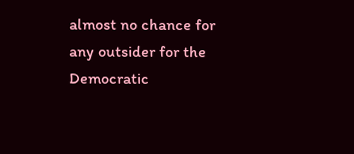almost no chance for any outsider for the Democratic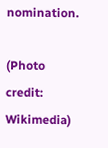nomination.

(Photo credit: Wikimedia)